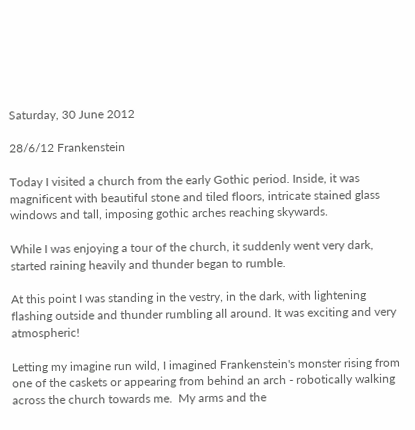Saturday, 30 June 2012

28/6/12 Frankenstein

Today I visited a church from the early Gothic period. Inside, it was magnificent with beautiful stone and tiled floors, intricate stained glass windows and tall, imposing gothic arches reaching skywards.

While I was enjoying a tour of the church, it suddenly went very dark, started raining heavily and thunder began to rumble.

At this point I was standing in the vestry, in the dark, with lightening flashing outside and thunder rumbling all around. It was exciting and very atmospheric!

Letting my imagine run wild, I imagined Frankenstein's monster rising from one of the caskets or appearing from behind an arch - robotically walking across the church towards me.  My arms and the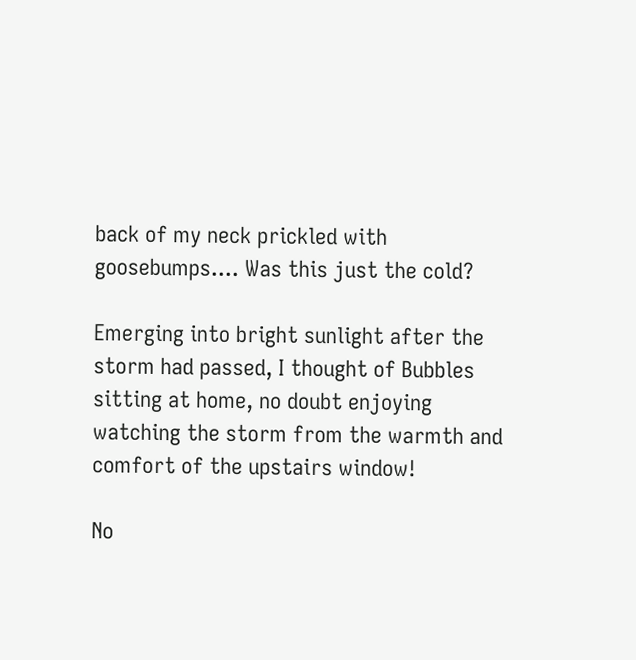back of my neck prickled with goosebumps.... Was this just the cold?

Emerging into bright sunlight after the storm had passed, I thought of Bubbles sitting at home, no doubt enjoying watching the storm from the warmth and comfort of the upstairs window!

No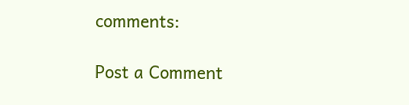comments:

Post a Comment